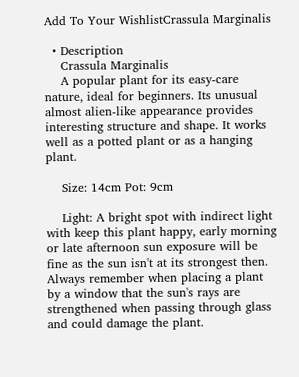Add To Your WishlistCrassula Marginalis

  • Description
    Crassula Marginalis
    A popular plant for its easy-care nature, ideal for beginners. Its unusual almost alien-like appearance provides interesting structure and shape. It works well as a potted plant or as a hanging plant.

    Size: 14cm Pot: 9cm

    Light: A bright spot with indirect light with keep this plant happy, early morning or late afternoon sun exposure will be fine as the sun isn't at its strongest then. Always remember when placing a plant by a window that the sun's rays are strengthened when passing through glass and could damage the plant.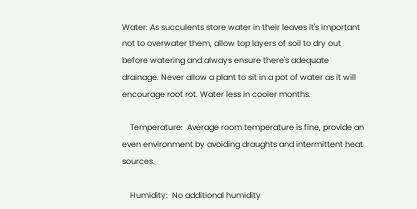Water: As succulents store water in their leaves it's important not to overwater them, allow top layers of soil to dry out before watering and always ensure there's adequate drainage. Never allow a plant to sit in a pot of water as it will encourage root rot. Water less in cooler months.

    Temperature:  Average room temperature is fine, provide an even environment by avoiding draughts and intermittent heat sources.

    Humidity:  No additional humidity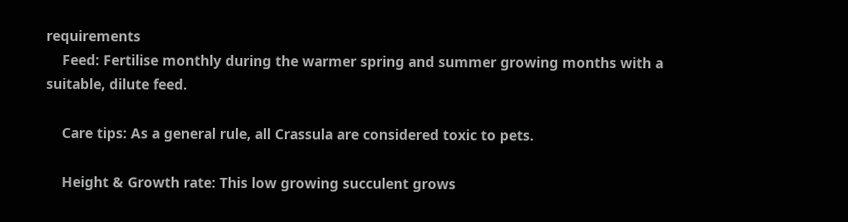requirements
    Feed: Fertilise monthly during the warmer spring and summer growing months with a suitable, dilute feed.

    Care tips: As a general rule, all Crassula are considered toxic to pets.

    Height & Growth rate: This low growing succulent grows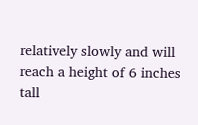relatively slowly and will reach a height of 6 inches tall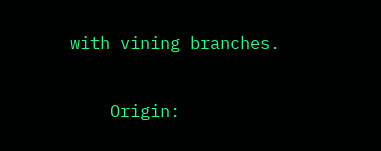with vining branches.

    Origin: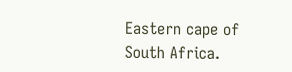Eastern cape of South Africa.